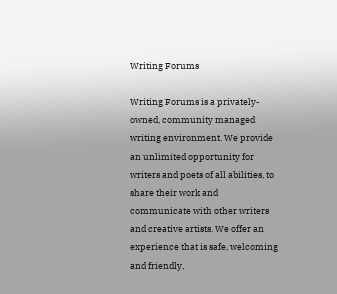Writing Forums

Writing Forums is a privately-owned, community managed writing environment. We provide an unlimited opportunity for writers and poets of all abilities, to share their work and communicate with other writers and creative artists. We offer an experience that is safe, welcoming and friendly,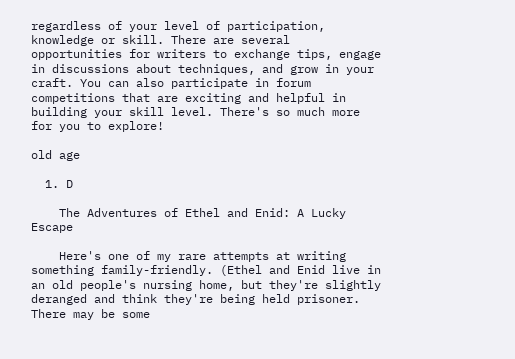regardless of your level of participation, knowledge or skill. There are several opportunities for writers to exchange tips, engage in discussions about techniques, and grow in your craft. You can also participate in forum competitions that are exciting and helpful in building your skill level. There's so much more for you to explore!

old age

  1. D

    The Adventures of Ethel and Enid: A Lucky Escape

    Here's one of my rare attempts at writing something family-friendly. (Ethel and Enid live in an old people's nursing home, but they're slightly deranged and think they're being held prisoner. There may be some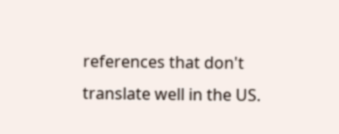references that don't translate well in the US.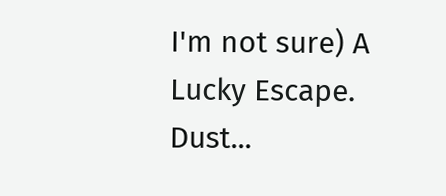I'm not sure) A Lucky Escape. Dust...